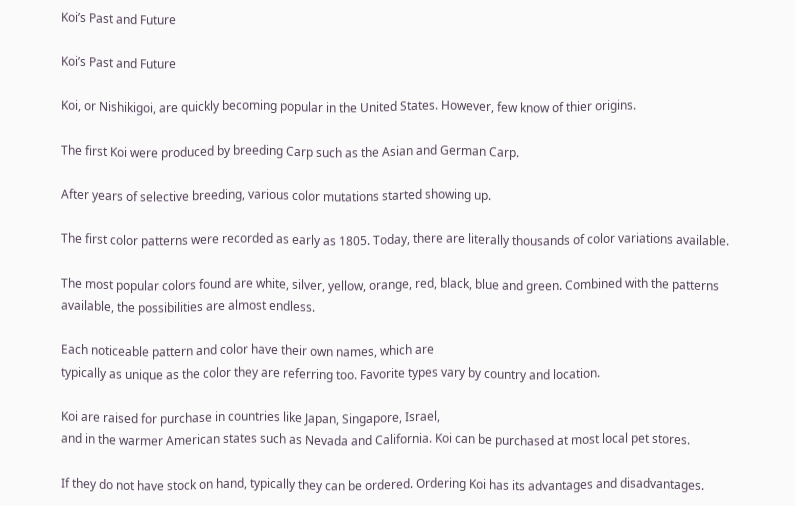Koi’s Past and Future

Koi’s Past and Future

Koi, or Nishikigoi, are quickly becoming popular in the United States. However, few know of thier origins.

The first Koi were produced by breeding Carp such as the Asian and German Carp.

After years of selective breeding, various color mutations started showing up.

The first color patterns were recorded as early as 1805. Today, there are literally thousands of color variations available.

The most popular colors found are white, silver, yellow, orange, red, black, blue and green. Combined with the patterns available, the possibilities are almost endless.

Each noticeable pattern and color have their own names, which are
typically as unique as the color they are referring too. Favorite types vary by country and location.

Koi are raised for purchase in countries like Japan, Singapore, Israel,
and in the warmer American states such as Nevada and California. Koi can be purchased at most local pet stores.

If they do not have stock on hand, typically they can be ordered. Ordering Koi has its advantages and disadvantages.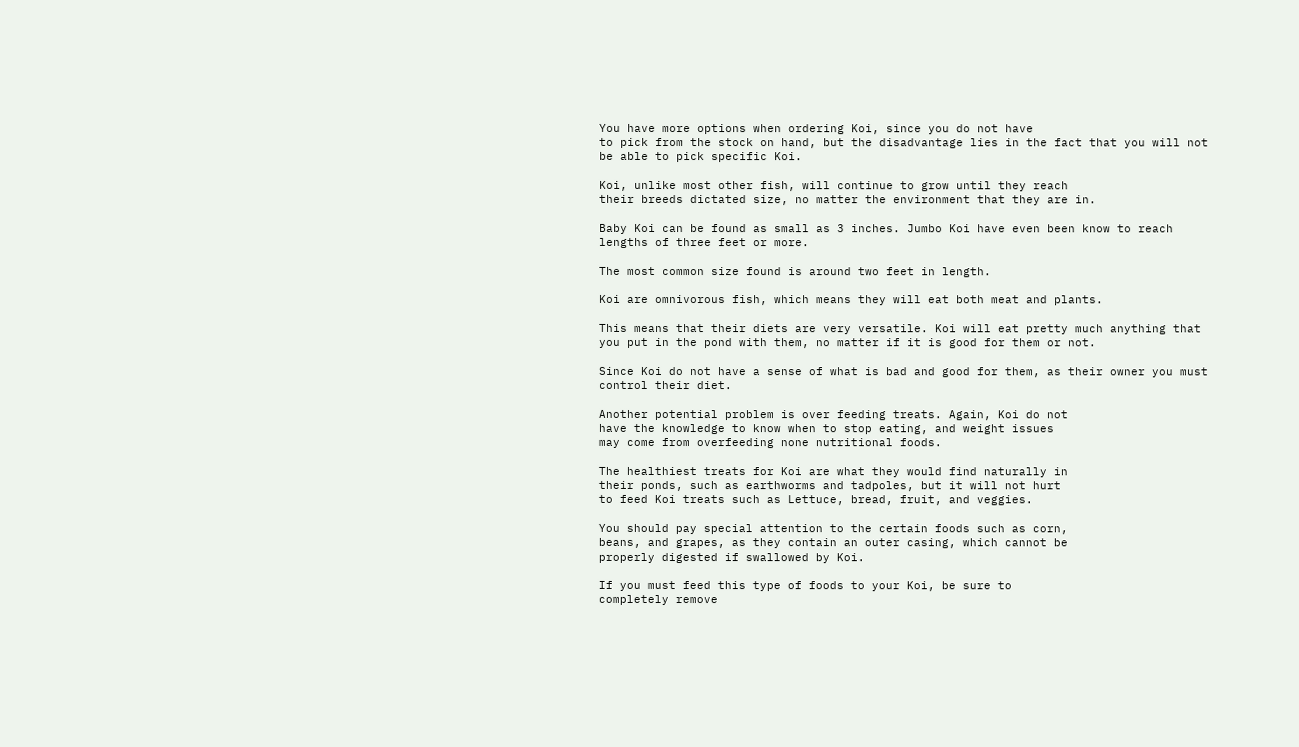You have more options when ordering Koi, since you do not have
to pick from the stock on hand, but the disadvantage lies in the fact that you will not be able to pick specific Koi.

Koi, unlike most other fish, will continue to grow until they reach
their breeds dictated size, no matter the environment that they are in.

Baby Koi can be found as small as 3 inches. Jumbo Koi have even been know to reach lengths of three feet or more.

The most common size found is around two feet in length.

Koi are omnivorous fish, which means they will eat both meat and plants.

This means that their diets are very versatile. Koi will eat pretty much anything that you put in the pond with them, no matter if it is good for them or not.

Since Koi do not have a sense of what is bad and good for them, as their owner you must control their diet.

Another potential problem is over feeding treats. Again, Koi do not
have the knowledge to know when to stop eating, and weight issues
may come from overfeeding none nutritional foods.

The healthiest treats for Koi are what they would find naturally in
their ponds, such as earthworms and tadpoles, but it will not hurt
to feed Koi treats such as Lettuce, bread, fruit, and veggies.

You should pay special attention to the certain foods such as corn,
beans, and grapes, as they contain an outer casing, which cannot be
properly digested if swallowed by Koi.

If you must feed this type of foods to your Koi, be sure to
completely remove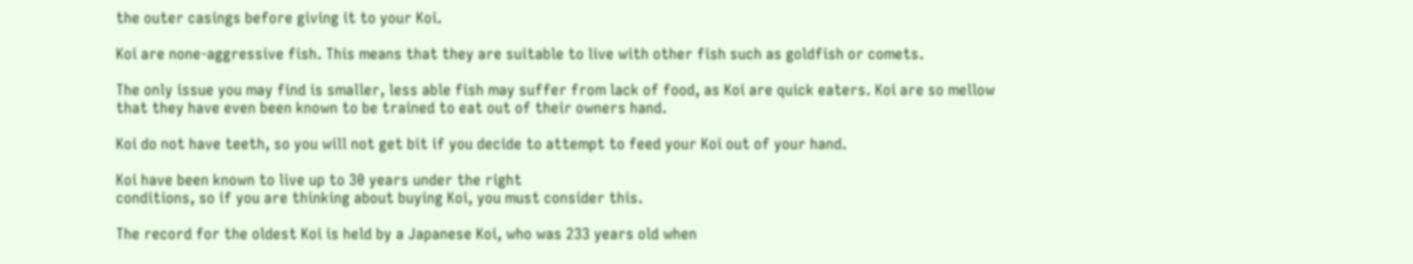the outer casings before giving it to your Koi.

Koi are none-aggressive fish. This means that they are suitable to live with other fish such as goldfish or comets.

The only issue you may find is smaller, less able fish may suffer from lack of food, as Koi are quick eaters. Koi are so mellow that they have even been known to be trained to eat out of their owners hand.

Koi do not have teeth, so you will not get bit if you decide to attempt to feed your Koi out of your hand.

Koi have been known to live up to 30 years under the right
conditions, so if you are thinking about buying Koi, you must consider this.

The record for the oldest Koi is held by a Japanese Koi, who was 233 years old when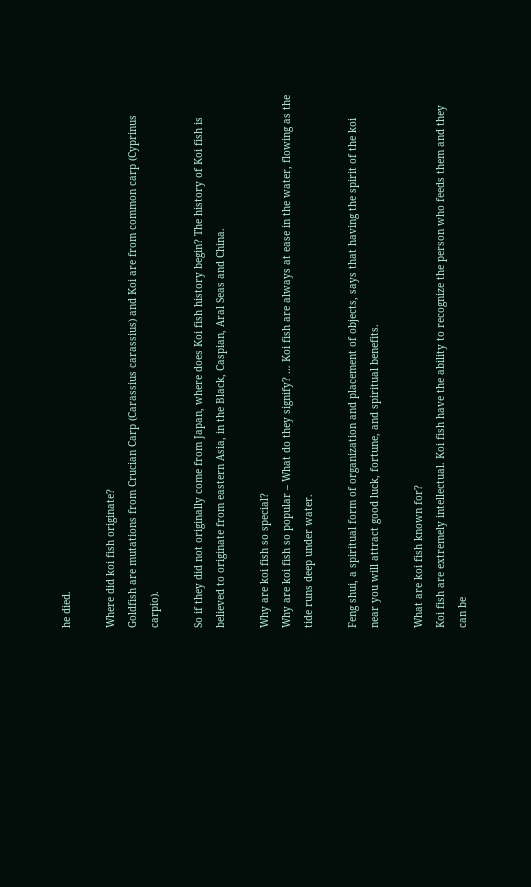he died.

Where did koi fish originate?
Goldfish are mutations from Crucian Carp (Carassius carassius) and Koi are from common carp (Cyprinus carpio).

So if they did not originally come from Japan, where does Koi fish history begin? The history of Koi fish is believed to originate from eastern Asia, in the Black, Caspian, Aral Seas and China.

Why are koi fish so special?
Why are koi fish so popular – What do they signify? … Koi fish are always at ease in the water, flowing as the tide runs deep under water.

Feng shui, a spiritual form of organization and placement of objects, says that having the spirit of the koi near you will attract good luck, fortune, and spiritual benefits.

What are koi fish known for?
Koi fish are extremely intellectual. Koi fish have the ability to recognize the person who feeds them and they can be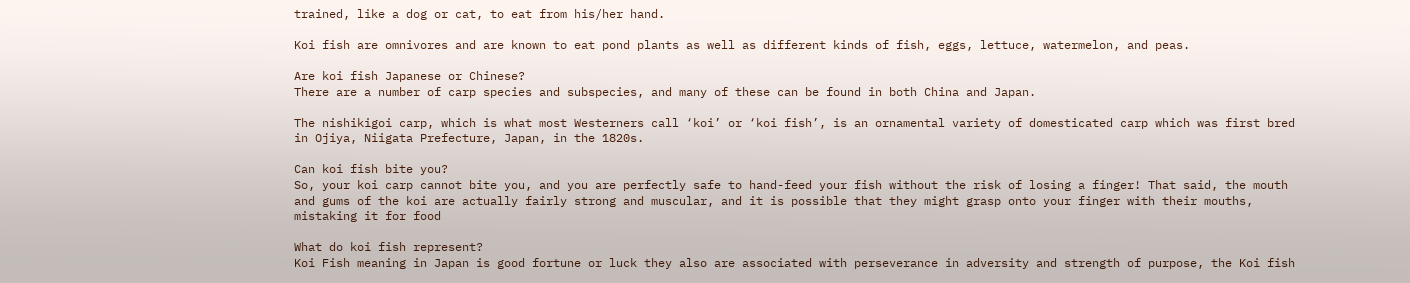trained, like a dog or cat, to eat from his/her hand.

Koi fish are omnivores and are known to eat pond plants as well as different kinds of fish, eggs, lettuce, watermelon, and peas.

Are koi fish Japanese or Chinese?
There are a number of carp species and subspecies, and many of these can be found in both China and Japan.

The nishikigoi carp, which is what most Westerners call ‘koi’ or ‘koi fish’, is an ornamental variety of domesticated carp which was first bred in Ojiya, Niigata Prefecture, Japan, in the 1820s.

Can koi fish bite you?
So, your koi carp cannot bite you, and you are perfectly safe to hand-feed your fish without the risk of losing a finger! That said, the mouth and gums of the koi are actually fairly strong and muscular, and it is possible that they might grasp onto your finger with their mouths, mistaking it for food

What do koi fish represent?
Koi Fish meaning in Japan is good fortune or luck they also are associated with perseverance in adversity and strength of purpose, the Koi fish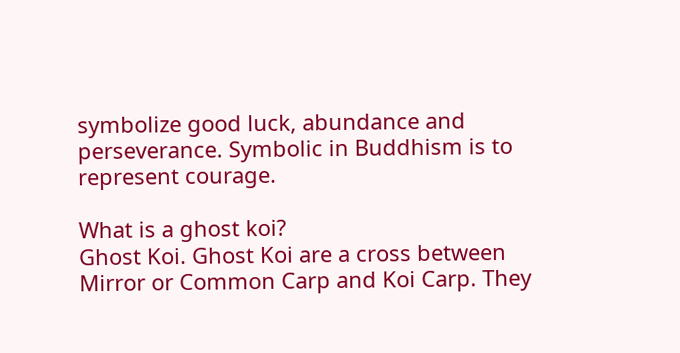symbolize good luck, abundance and perseverance. Symbolic in Buddhism is to represent courage.

What is a ghost koi?
Ghost Koi. Ghost Koi are a cross between Mirror or Common Carp and Koi Carp. They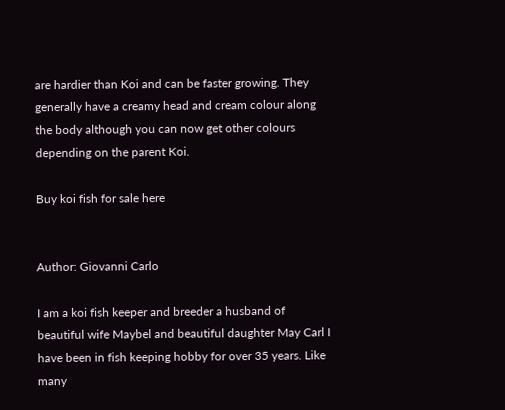are hardier than Koi and can be faster growing. They generally have a creamy head and cream colour along the body although you can now get other colours depending on the parent Koi.

Buy koi fish for sale here


Author: Giovanni Carlo

I am a koi fish keeper and breeder a husband of beautiful wife Maybel and beautiful daughter May Carl I have been in fish keeping hobby for over 35 years. Like many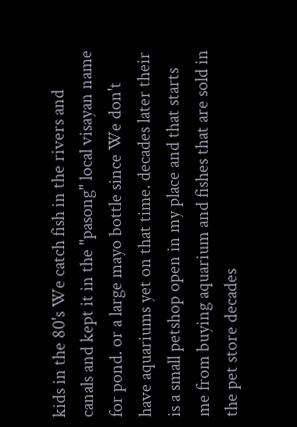kids in the 80's We catch fish in the rivers and canals and kept it in the "pasong" local visayan name for pond. or a large mayo bottle since We don't have aquariums yet on that time. decades later their is a small petshop open in my place and that starts me from buying aquarium and fishes that are sold in the pet store decades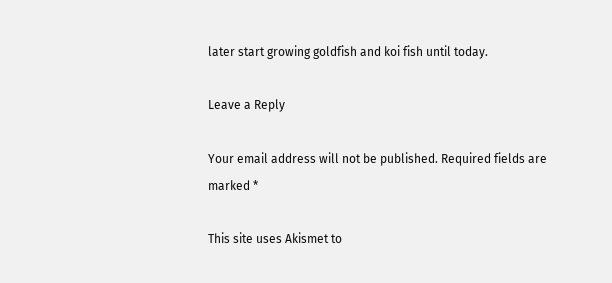later start growing goldfish and koi fish until today.

Leave a Reply

Your email address will not be published. Required fields are marked *

This site uses Akismet to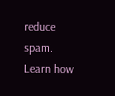reduce spam. Learn how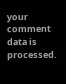your comment data is processed.